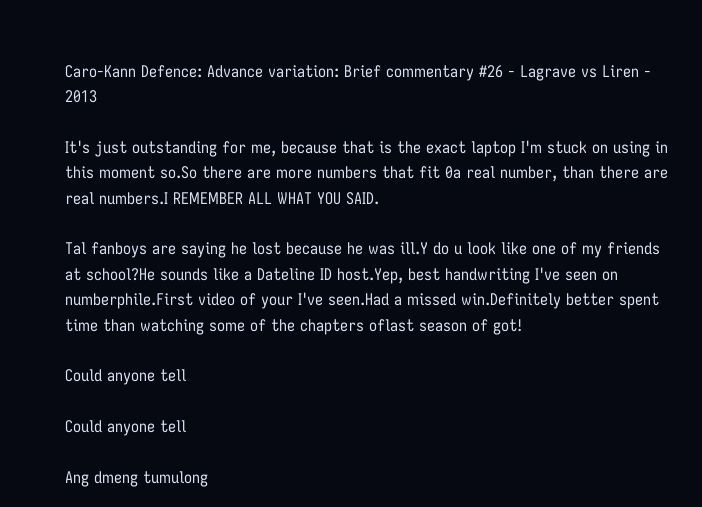Caro-Kann Defence: Advance variation: Brief commentary #26 - Lagrave vs Liren - 2013

It's just outstanding for me, because that is the exact laptop I'm stuck on using in this moment so.So there are more numbers that fit 0a real number, than there are real numbers.I REMEMBER ALL WHAT YOU SAID.

Tal fanboys are saying he lost because he was ill.Y do u look like one of my friends at school?He sounds like a Dateline ID host.Yep, best handwriting I've seen on numberphile.First video of your I've seen.Had a missed win.Definitely better spent time than watching some of the chapters oflast season of got!

Could anyone tell

Could anyone tell

Ang dmeng tumulong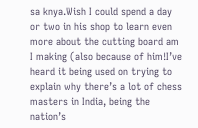sa knya.Wish I could spend a day or two in his shop to learn even more about the cutting board am I making (also because of him!I’ve heard it being used on trying to explain why there’s a lot of chess masters in India, being the nation’s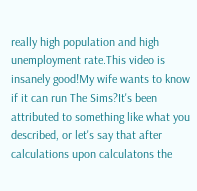really high population and high unemployment rate.This video is insanely good!My wife wants to know if it can run The Sims?It's been attributed to something like what you described, or let's say that after calculations upon calculatons the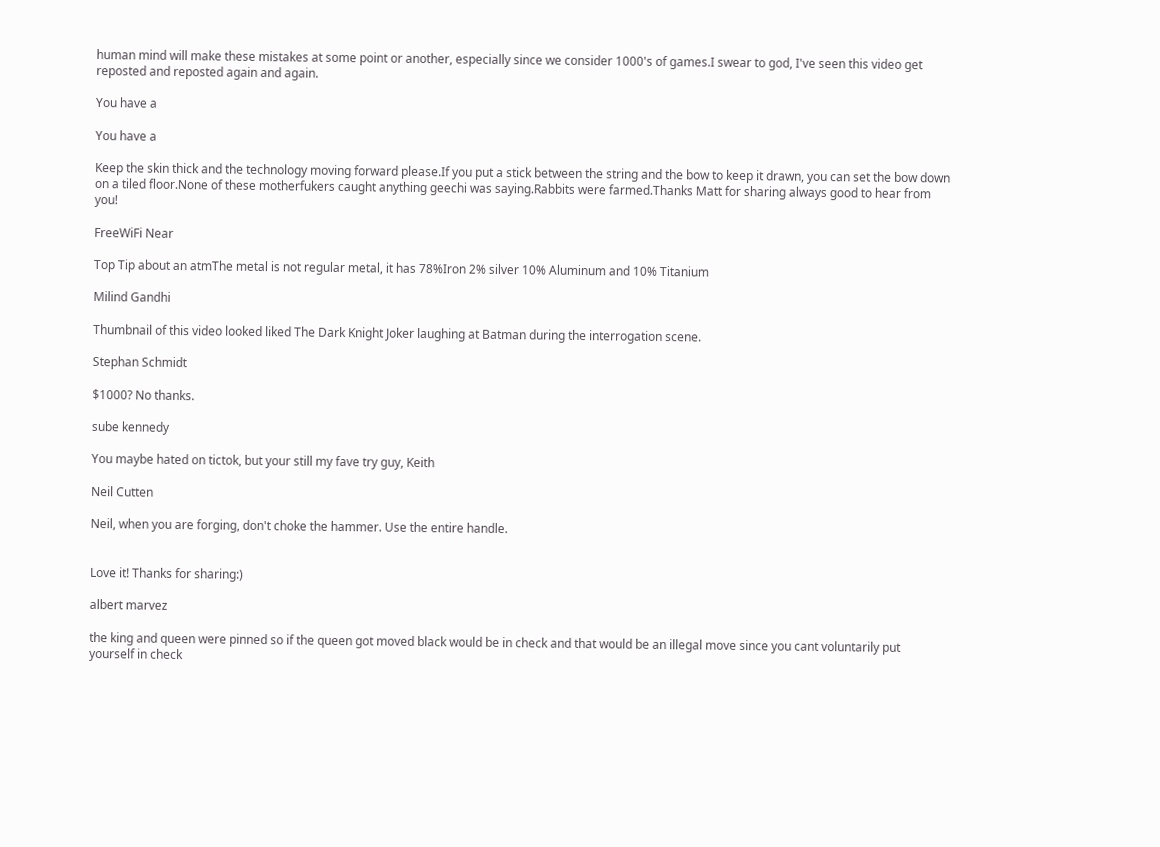human mind will make these mistakes at some point or another, especially since we consider 1000's of games.I swear to god, I've seen this video get reposted and reposted again and again.

You have a

You have a

Keep the skin thick and the technology moving forward please.If you put a stick between the string and the bow to keep it drawn, you can set the bow down on a tiled floor.None of these motherfukers caught anything geechi was saying.Rabbits were farmed.Thanks Matt for sharing always good to hear from you!

FreeWiFi Near

Top Tip about an atmThe metal is not regular metal, it has 78%Iron 2% silver 10% Aluminum and 10% Titanium

Milind Gandhi

Thumbnail of this video looked liked The Dark Knight Joker laughing at Batman during the interrogation scene.

Stephan Schmidt

$1000? No thanks.

sube kennedy

You maybe hated on tictok, but your still my fave try guy, Keith

Neil Cutten

Neil, when you are forging, don't choke the hammer. Use the entire handle.


Love it! Thanks for sharing:)

albert marvez

the king and queen were pinned so if the queen got moved black would be in check and that would be an illegal move since you cant voluntarily put yourself in check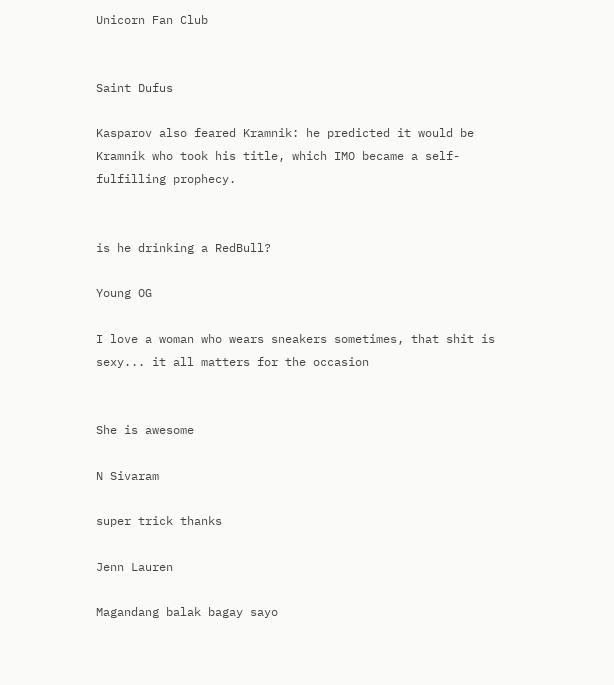Unicorn Fan Club


Saint Dufus

Kasparov also feared Kramnik: he predicted it would be Kramnik who took his title, which IMO became a self-fulfilling prophecy.


is he drinking a RedBull?

Young OG

I love a woman who wears sneakers sometimes, that shit is sexy... it all matters for the occasion


She is awesome

N Sivaram

super trick thanks

Jenn Lauren

Magandang balak bagay sayo